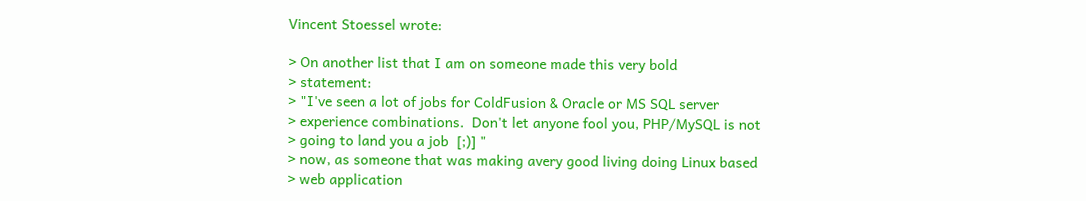Vincent Stoessel wrote:

> On another list that I am on someone made this very bold
> statement:
> "I've seen a lot of jobs for ColdFusion & Oracle or MS SQL server
> experience combinations.  Don't let anyone fool you, PHP/MySQL is not
> going to land you a job  [;)] "
> now, as someone that was making avery good living doing Linux based
> web application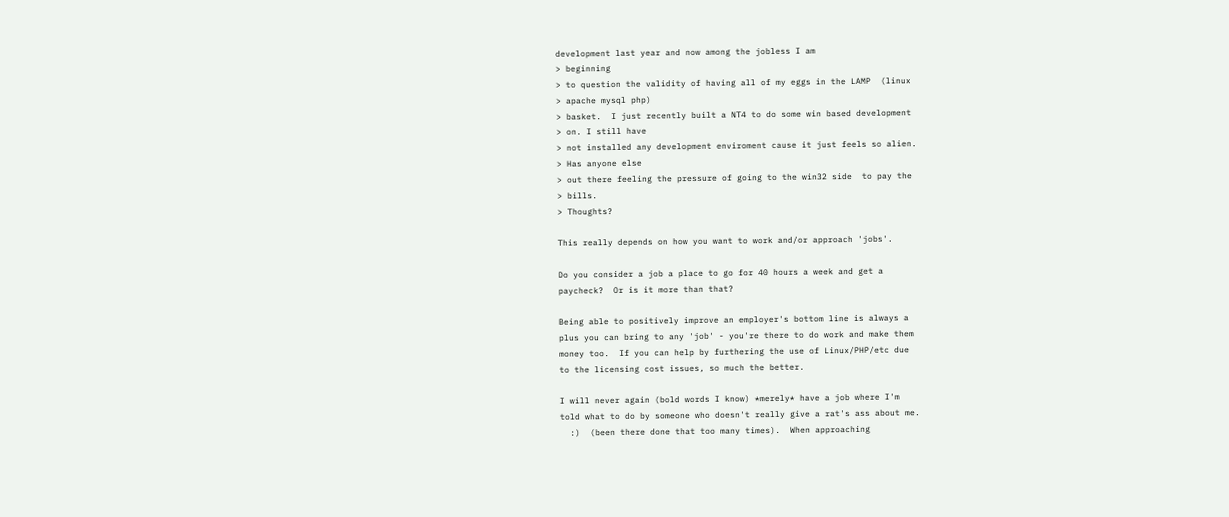development last year and now among the jobless I am
> beginning
> to question the validity of having all of my eggs in the LAMP  (linux
> apache mysql php)
> basket.  I just recently built a NT4 to do some win based development
> on. I still have
> not installed any development enviroment cause it just feels so alien.
> Has anyone else
> out there feeling the pressure of going to the win32 side  to pay the
> bills.
> Thoughts?

This really depends on how you want to work and/or approach 'jobs'.

Do you consider a job a place to go for 40 hours a week and get a
paycheck?  Or is it more than that?

Being able to positively improve an employer's bottom line is always a
plus you can bring to any 'job' - you're there to do work and make them
money too.  If you can help by furthering the use of Linux/PHP/etc due
to the licensing cost issues, so much the better.

I will never again (bold words I know) *merely* have a job where I'm
told what to do by someone who doesn't really give a rat's ass about me.
  :)  (been there done that too many times).  When approaching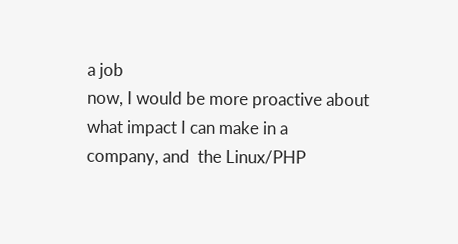a job
now, I would be more proactive about what impact I can make in a
company, and  the Linux/PHP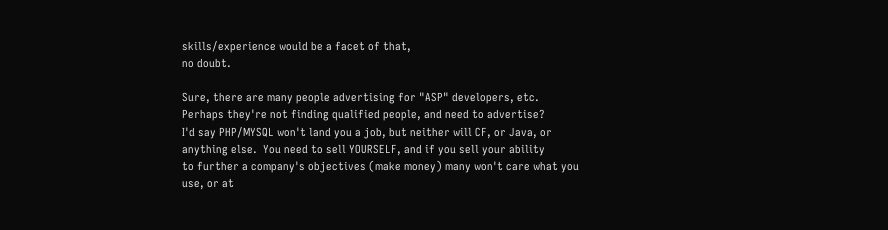skills/experience would be a facet of that,
no doubt.

Sure, there are many people advertising for "ASP" developers, etc.
Perhaps they're not finding qualified people, and need to advertise?
I'd say PHP/MYSQL won't land you a job, but neither will CF, or Java, or
anything else.  You need to sell YOURSELF, and if you sell your ability
to further a company's objectives (make money) many won't care what you
use, or at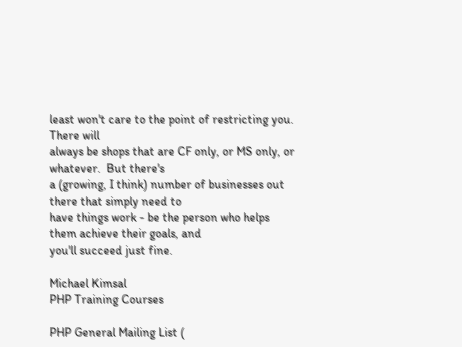least won't care to the point of restricting you.  There will
always be shops that are CF only, or MS only, or whatever.  But there's
a (growing, I think) number of businesses out there that simply need to
have things work - be the person who helps them achieve their goals, and
you'll succeed just fine.

Michael Kimsal
PHP Training Courses

PHP General Mailing List (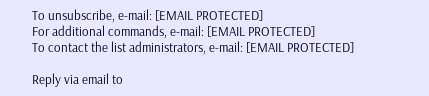To unsubscribe, e-mail: [EMAIL PROTECTED]
For additional commands, e-mail: [EMAIL PROTECTED]
To contact the list administrators, e-mail: [EMAIL PROTECTED]

Reply via email to